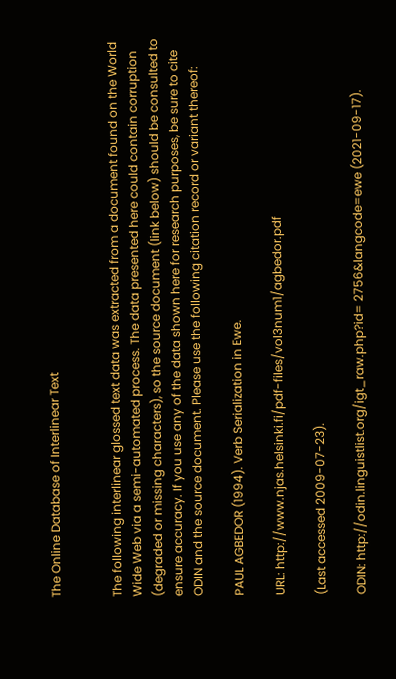The Online Database of Interlinear Text


The following interlinear glossed text data was extracted from a document found on the World Wide Web via a semi-automated process. The data presented here could contain corruption (degraded or missing characters), so the source document (link below) should be consulted to ensure accuracy. If you use any of the data shown here for research purposes, be sure to cite ODIN and the source document. Please use the following citation record or variant thereof:

PAUL AGBEDOR (1994). Verb Serialization in Ewe.

URL: http://www.njas.helsinki.fi/pdf-files/vol3num1/agbedor.pdf

(Last accessed 2009-07-23).

ODIN: http://odin.linguistlist.org/igt_raw.php?id= 2756&langcode=ewe (2021-09-17).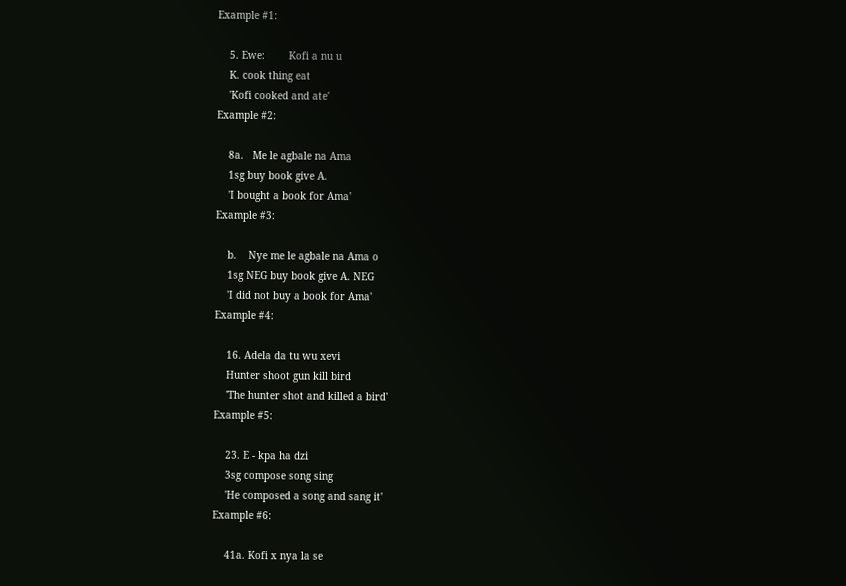Example #1:

    5. Ewe:        Kofi a nu u
    K. cook thing eat
    'Kofi cooked and ate'
Example #2:

    8a.   Me le agbale na Ama
    1sg buy book give A.
    'I bought a book for Ama'
Example #3:

    b.    Nye me le agbale na Ama o
    1sg NEG buy book give A. NEG
    'I did not buy a book for Ama'
Example #4:

    16. Adela da tu wu xevi
    Hunter shoot gun kill bird
    'The hunter shot and killed a bird'
Example #5:

    23. E - kpa ha dzi
    3sg compose song sing
    'He composed a song and sang it'
Example #6:

    41a. Kofi x nya la se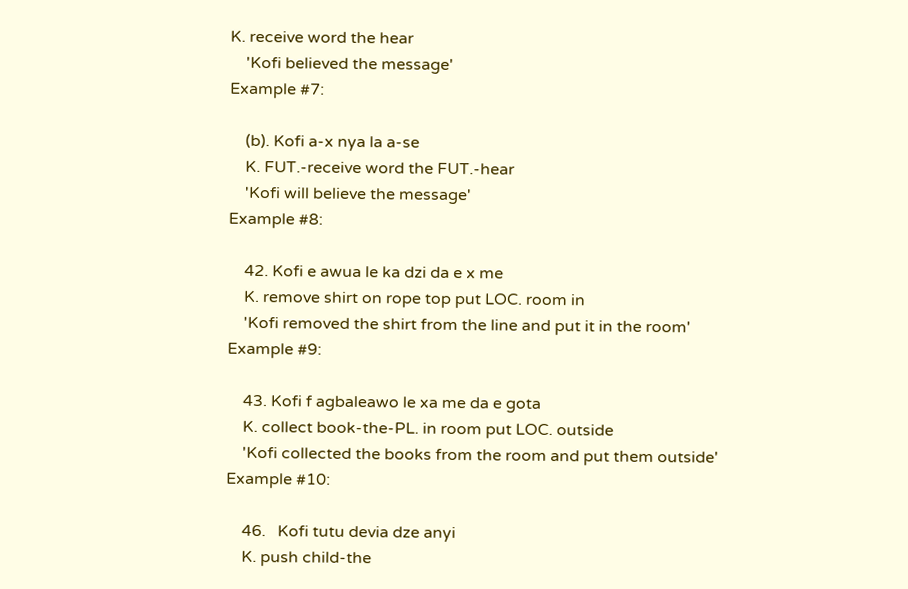K. receive word the hear
    'Kofi believed the message'
Example #7:

    (b). Kofi a-x nya la a-se
    K. FUT.-receive word the FUT.-hear
    'Kofi will believe the message'
Example #8:

    42. Kofi e awua le ka dzi da e x me
    K. remove shirt on rope top put LOC. room in
    'Kofi removed the shirt from the line and put it in the room'
Example #9:

    43. Kofi f agbaleawo le xa me da e gota
    K. collect book-the-PL. in room put LOC. outside
    'Kofi collected the books from the room and put them outside'
Example #10:

    46.   Kofi tutu devia dze anyi
    K. push child-the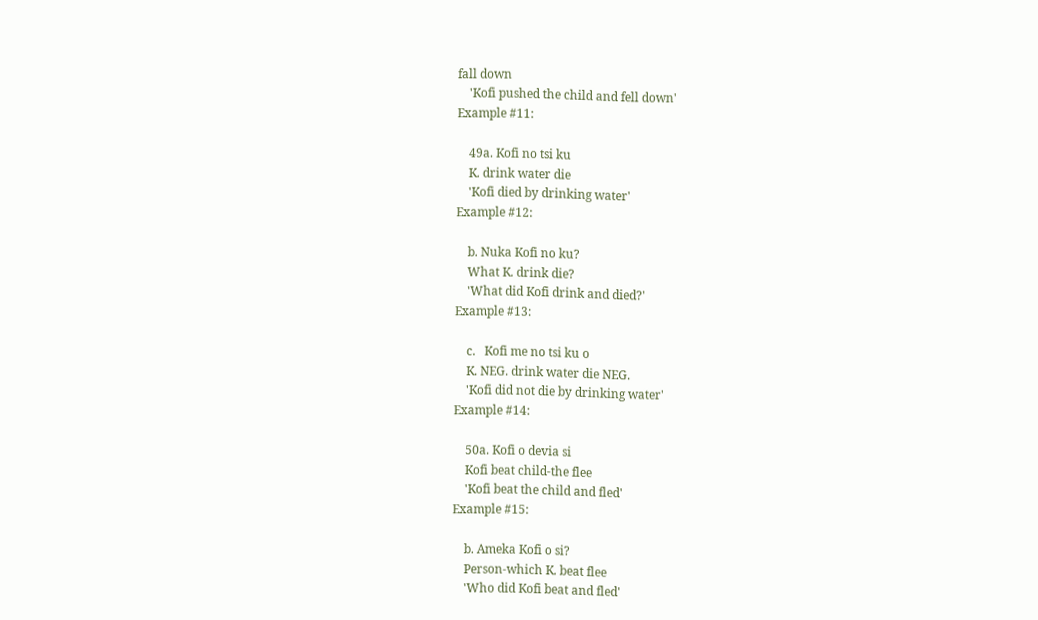fall down
    'Kofi pushed the child and fell down'
Example #11:

    49a. Kofi no tsi ku
    K. drink water die
    'Kofi died by drinking water'
Example #12:

    b. Nuka Kofi no ku?
    What K. drink die?
    'What did Kofi drink and died?'
Example #13:

    c.   Kofi me no tsi ku o
    K. NEG. drink water die NEG.
    'Kofi did not die by drinking water'
Example #14:

    50a. Kofi o devia si
    Kofi beat child-the flee
    'Kofi beat the child and fled'
Example #15:

    b. Ameka Kofi o si?
    Person-which K. beat flee
    'Who did Kofi beat and fled'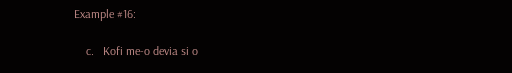Example #16:

    c.   Kofi me-o devia si o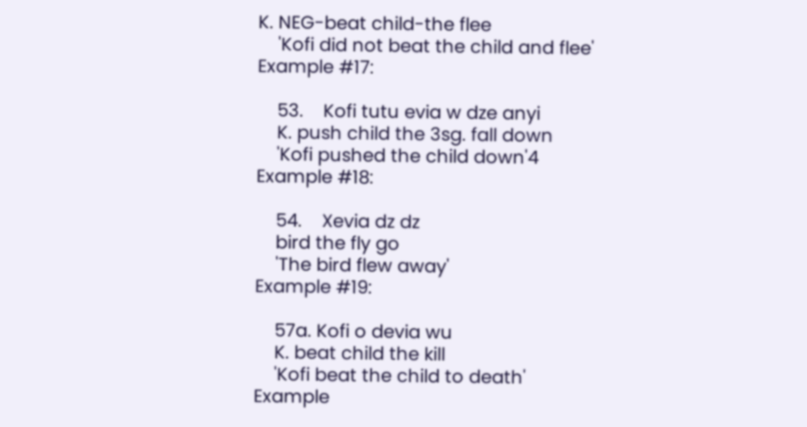K. NEG-beat child-the flee
    'Kofi did not beat the child and flee'
Example #17:

    53.    Kofi tutu evia w dze anyi
    K. push child the 3sg. fall down
    'Kofi pushed the child down'4
Example #18:

    54.    Xevia dz dz
    bird the fly go
    'The bird flew away'
Example #19:

    57a. Kofi o devia wu
    K. beat child the kill
    'Kofi beat the child to death'
Example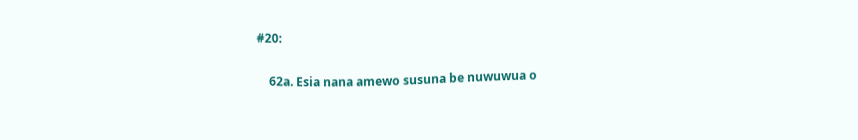#20:

    62a. Esia nana amewo susuna be nuwuwua o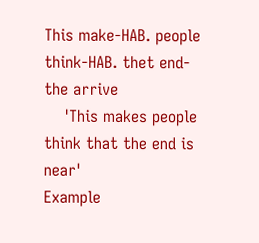This make-HAB. people think-HAB. thet end-the arrive
    'This makes people think that the end is near'
Example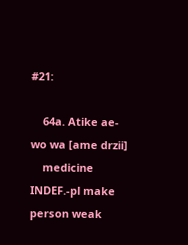#21:

    64a. Atike ae-wo wa [ame drzii]
    medicine INDEF.-pl make person weak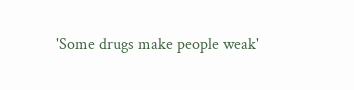'Some drugs make people weak'